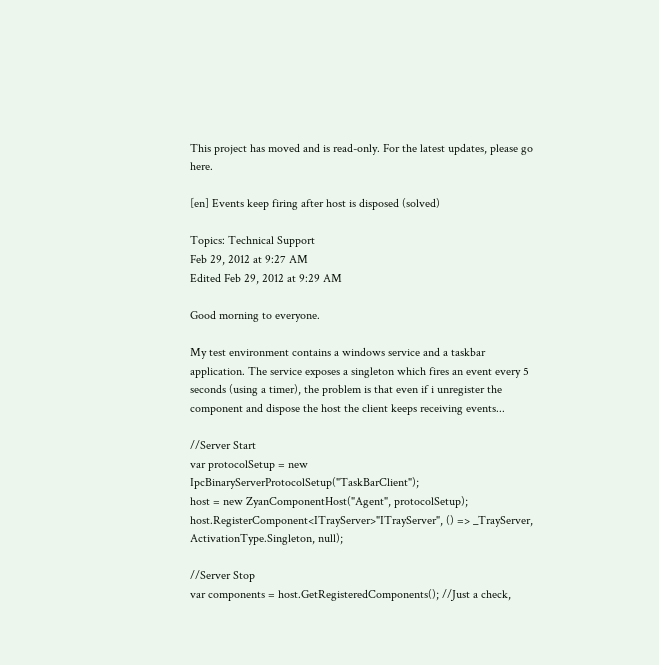This project has moved and is read-only. For the latest updates, please go here.

[en] Events keep firing after host is disposed (solved)

Topics: Technical Support
Feb 29, 2012 at 9:27 AM
Edited Feb 29, 2012 at 9:29 AM

Good morning to everyone.

My test environment contains a windows service and a taskbar application. The service exposes a singleton which fires an event every 5 seconds (using a timer), the problem is that even if i unregister the component and dispose the host the client keeps receiving events...

//Server Start
var protocolSetup = new IpcBinaryServerProtocolSetup("TaskBarClient");
host = new ZyanComponentHost("Agent", protocolSetup);
host.RegisterComponent<ITrayServer>"ITrayServer", () => _TrayServer,
ActivationType.Singleton, null);

//Server Stop
var components = host.GetRegisteredComponents(); //Just a check,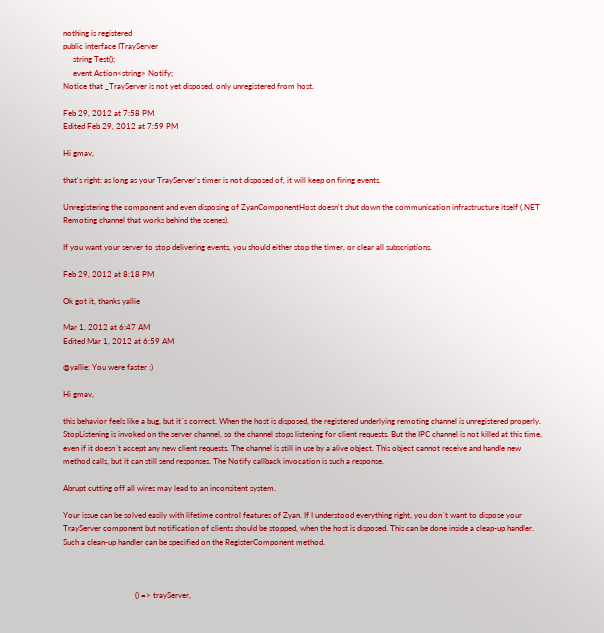nothing is registered
public interface ITrayServer
     string Test();
     event Action<string> Notify;
Notice that _TrayServer is not yet disposed, only unregistered from host.

Feb 29, 2012 at 7:58 PM
Edited Feb 29, 2012 at 7:59 PM

Hi gmav,

that's right: as long as your TrayServer's timer is not disposed of, it will keep on firing events.

Unregistering the component and even disposing of ZyanComponentHost doesn't shut down the communication infrastructure itself (.NET Remoting channel that works behind the scenes).

If you want your server to stop delivering events, you should either stop the timer, or clear all subscriptions.

Feb 29, 2012 at 8:18 PM

Ok got it, thanks yallie

Mar 1, 2012 at 6:47 AM
Edited Mar 1, 2012 at 6:59 AM

@yallie: You were faster :)

Hi gmav,

this behavior feels like a bug, but it´s correct. When the host is disposed, the registered underlying remoting channel is unregistered properly. StopListening is invoked on the server channel, so the channel stops listening for client requests. But the IPC channel is not killed at this time, even if it doesn´t accept any new client requests. The channel is still in use by a alive object. This object cannot receive and handle new method calls, but it can still send responses. The Notify callback invocation is such a response.

Abrupt cutting off all wires may lead to an inconsitent system.

Your issue can be solved easily with lifetime control features of Zyan. If I understood everything right, you don´t want to dispose your TrayServer component but notification of clients should be stopped, when the host is disposed. This can be done inside a cleap-up handler. Such a clean-up handler can be specified on the RegisterComponent method.



                                    () => trayServer,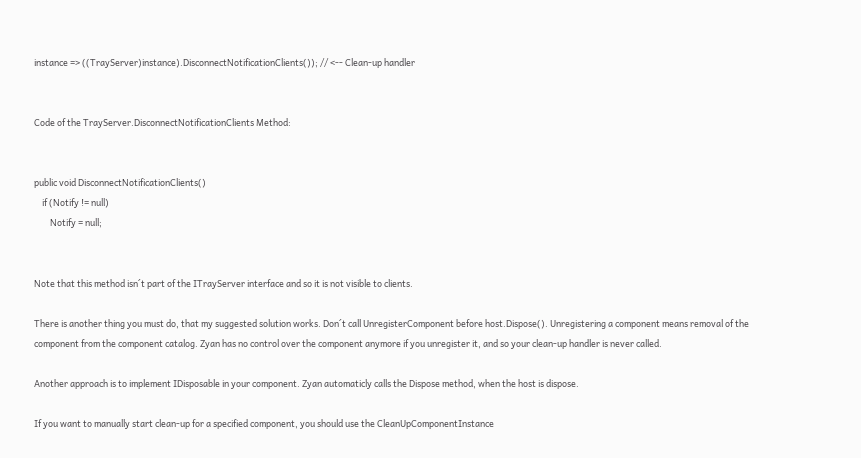instance => ((TrayServer)instance).DisconnectNotificationClients()); // <-- Clean-up handler


Code of the TrayServer.DisconnectNotificationClients Method:


public void DisconnectNotificationClients()
    if (Notify != null)
        Notify = null;


Note that this method isn´t part of the ITrayServer interface and so it is not visible to clients.

There is another thing you must do, that my suggested solution works. Don´t call UnregisterComponent before host.Dispose(). Unregistering a component means removal of the component from the component catalog. Zyan has no control over the component anymore if you unregister it, and so your clean-up handler is never called.

Another approach is to implement IDisposable in your component. Zyan automaticly calls the Dispose method, when the host is dispose.

If you want to manually start clean-up for a specified component, you should use the CleanUpComponentInstance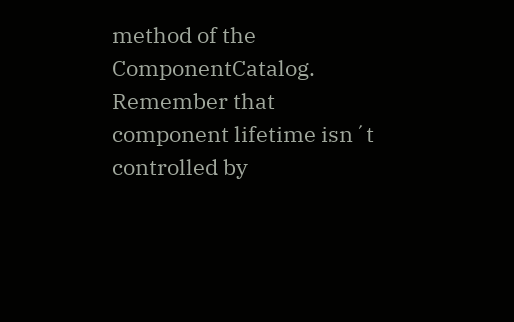method of the ComponentCatalog. Remember that component lifetime isn´t controlled by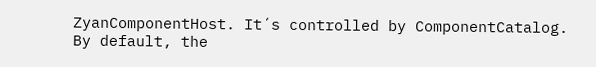ZyanComponentHost. It´s controlled by ComponentCatalog. By default, the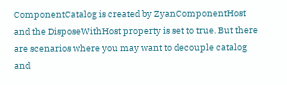ComponentCatalog is created by ZyanComponentHost and the DisposeWithHost property is set to true. But there are scenarios where you may want to decouple catalog and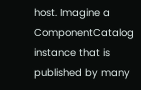host. Imagine a ComponentCatalog instance that is published by many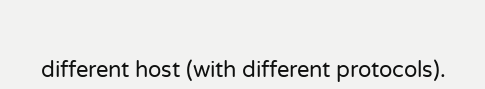different host (with different protocols).